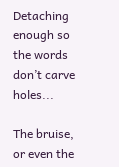Detaching enough so the words don’t carve holes...

The bruise, or even the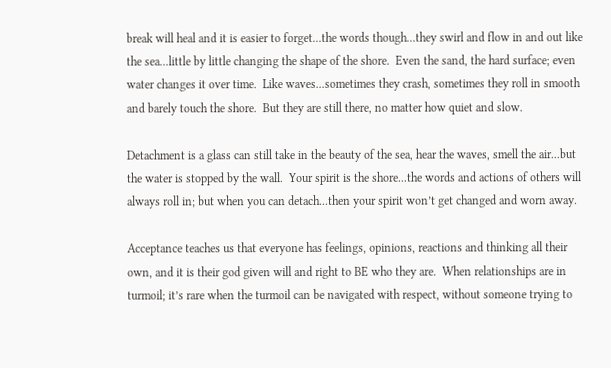break will heal and it is easier to forget...the words though...they swirl and flow in and out like the sea...little by little changing the shape of the shore.  Even the sand, the hard surface; even water changes it over time.  Like waves...sometimes they crash, sometimes they roll in smooth and barely touch the shore.  But they are still there, no matter how quiet and slow.

Detachment is a glass can still take in the beauty of the sea, hear the waves, smell the air...but the water is stopped by the wall.  Your spirit is the shore...the words and actions of others will always roll in; but when you can detach...then your spirit won’t get changed and worn away.

Acceptance teaches us that everyone has feelings, opinions, reactions and thinking all their own, and it is their god given will and right to BE who they are.  When relationships are in turmoil; it’s rare when the turmoil can be navigated with respect, without someone trying to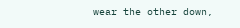wear the other down,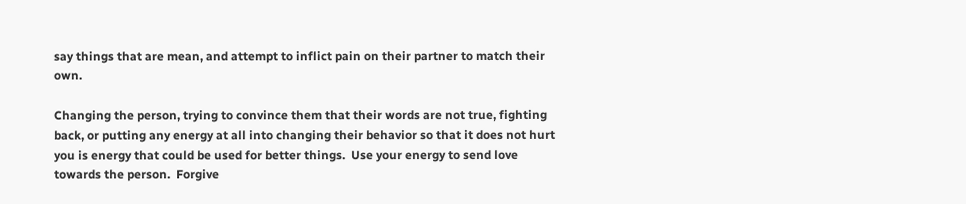say things that are mean, and attempt to inflict pain on their partner to match their own.

Changing the person, trying to convince them that their words are not true, fighting back, or putting any energy at all into changing their behavior so that it does not hurt  you is energy that could be used for better things.  Use your energy to send love towards the person.  Forgive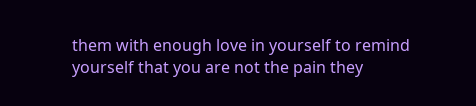them with enough love in yourself to remind yourself that you are not the pain they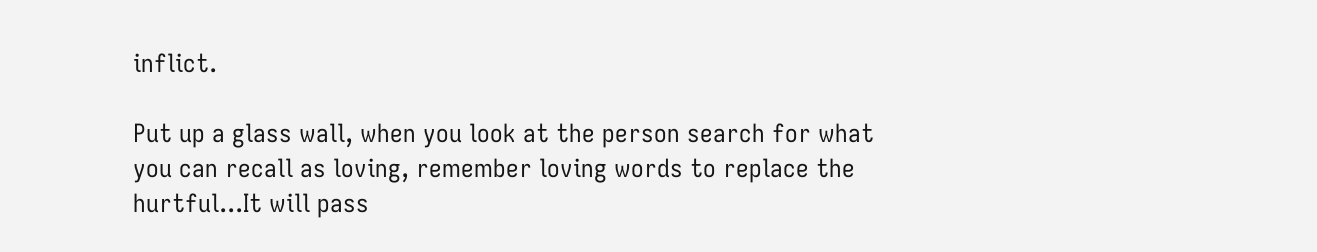inflict.

Put up a glass wall, when you look at the person search for what you can recall as loving, remember loving words to replace the hurtful...It will pass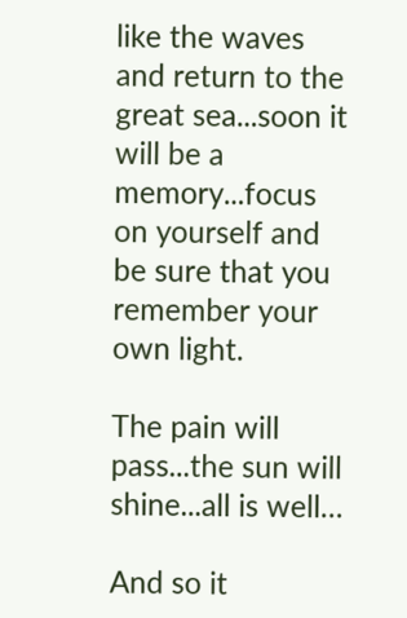like the waves and return to the great sea...soon it will be a memory...focus on yourself and be sure that you remember your own light.

The pain will pass...the sun will shine...all is well…

And so it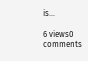is…

6 views0 comments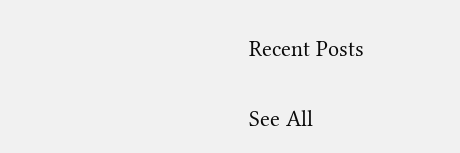Recent Posts

See All